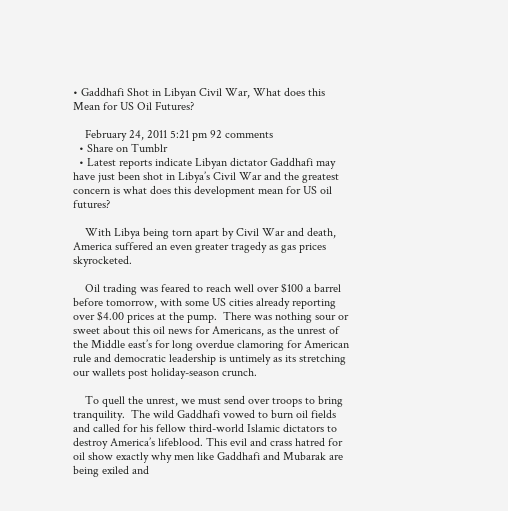• Gaddhafi Shot in Libyan Civil War, What does this Mean for US Oil Futures?

    February 24, 2011 5:21 pm 92 comments
  • Share on Tumblr
  • Latest reports indicate Libyan dictator Gaddhafi may have just been shot in Libya’s Civil War and the greatest concern is what does this development mean for US oil futures?

    With Libya being torn apart by Civil War and death, America suffered an even greater tragedy as gas prices skyrocketed.

    Oil trading was feared to reach well over $100 a barrel before tomorrow, with some US cities already reporting over $4.00 prices at the pump.  There was nothing sour or sweet about this oil news for Americans, as the unrest of the Middle east’s for long overdue clamoring for American rule and democratic leadership is untimely as its stretching our wallets post holiday-season crunch.

    To quell the unrest, we must send over troops to bring tranquility.  The wild Gaddhafi vowed to burn oil fields and called for his fellow third-world Islamic dictators to destroy America’s lifeblood. This evil and crass hatred for oil show exactly why men like Gaddhafi and Mubarak are being exiled and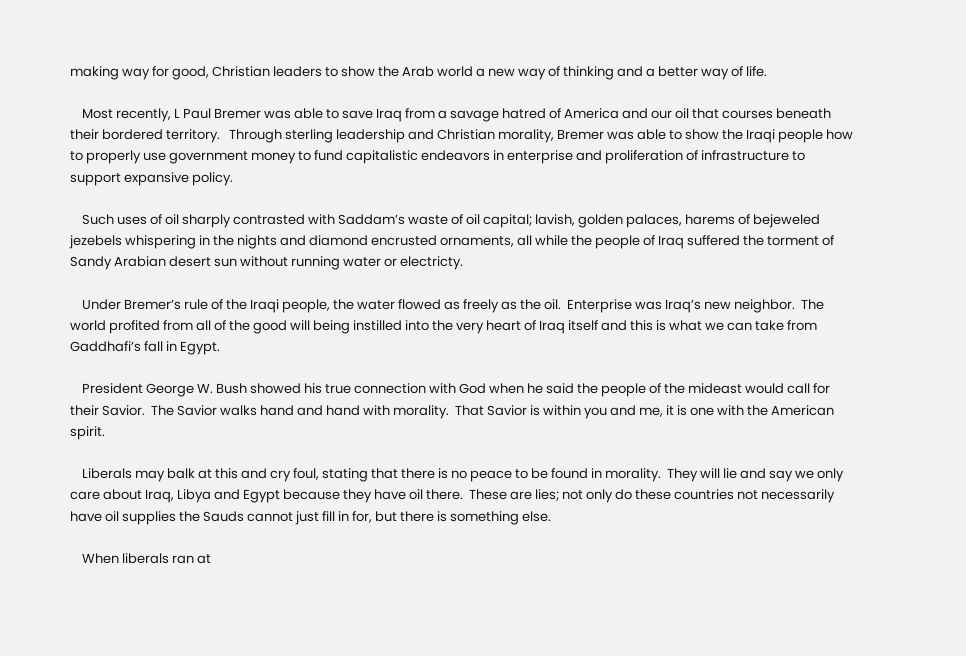making way for good, Christian leaders to show the Arab world a new way of thinking and a better way of life.

    Most recently, L Paul Bremer was able to save Iraq from a savage hatred of America and our oil that courses beneath their bordered territory.   Through sterling leadership and Christian morality, Bremer was able to show the Iraqi people how to properly use government money to fund capitalistic endeavors in enterprise and proliferation of infrastructure to support expansive policy.

    Such uses of oil sharply contrasted with Saddam’s waste of oil capital; lavish, golden palaces, harems of bejeweled jezebels whispering in the nights and diamond encrusted ornaments, all while the people of Iraq suffered the torment of Sandy Arabian desert sun without running water or electricty.

    Under Bremer’s rule of the Iraqi people, the water flowed as freely as the oil.  Enterprise was Iraq’s new neighbor.  The world profited from all of the good will being instilled into the very heart of Iraq itself and this is what we can take from Gaddhafi’s fall in Egypt.

    President George W. Bush showed his true connection with God when he said the people of the mideast would call for their Savior.  The Savior walks hand and hand with morality.  That Savior is within you and me, it is one with the American spirit.

    Liberals may balk at this and cry foul, stating that there is no peace to be found in morality.  They will lie and say we only care about Iraq, Libya and Egypt because they have oil there.  These are lies; not only do these countries not necessarily have oil supplies the Sauds cannot just fill in for, but there is something else.

    When liberals ran at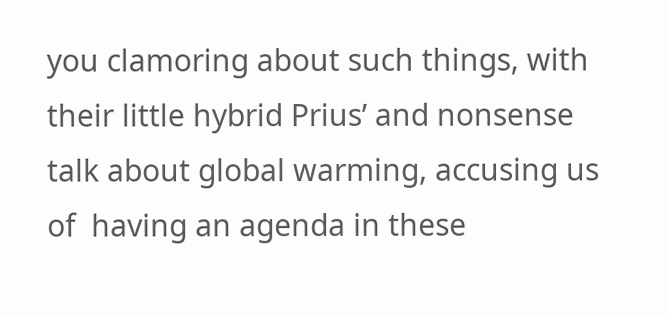you clamoring about such things, with their little hybrid Prius’ and nonsense talk about global warming, accusing us of  having an agenda in these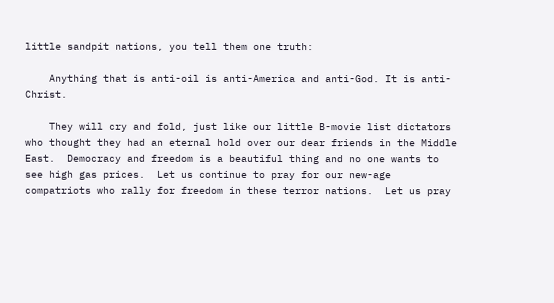little sandpit nations, you tell them one truth:

    Anything that is anti-oil is anti-America and anti-God. It is anti-Christ.

    They will cry and fold, just like our little B-movie list dictators who thought they had an eternal hold over our dear friends in the Middle East.  Democracy and freedom is a beautiful thing and no one wants to see high gas prices.  Let us continue to pray for our new-age compatriots who rally for freedom in these terror nations.  Let us pray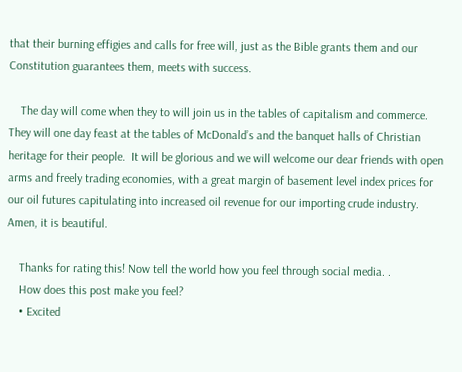that their burning effigies and calls for free will, just as the Bible grants them and our Constitution guarantees them, meets with success.

    The day will come when they to will join us in the tables of capitalism and commerce.  They will one day feast at the tables of McDonald’s and the banquet halls of Christian heritage for their people.  It will be glorious and we will welcome our dear friends with open arms and freely trading economies, with a great margin of basement level index prices for our oil futures capitulating into increased oil revenue for our importing crude industry.  Amen, it is beautiful.

    Thanks for rating this! Now tell the world how you feel through social media. .
    How does this post make you feel?
    • Excited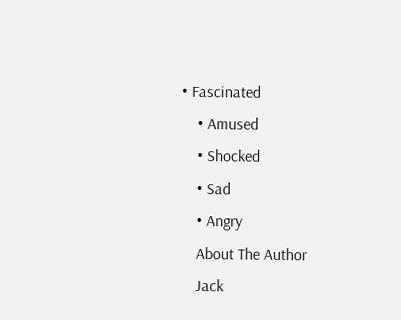• Fascinated
    • Amused
    • Shocked
    • Sad
    • Angry
    About The Author
    Jack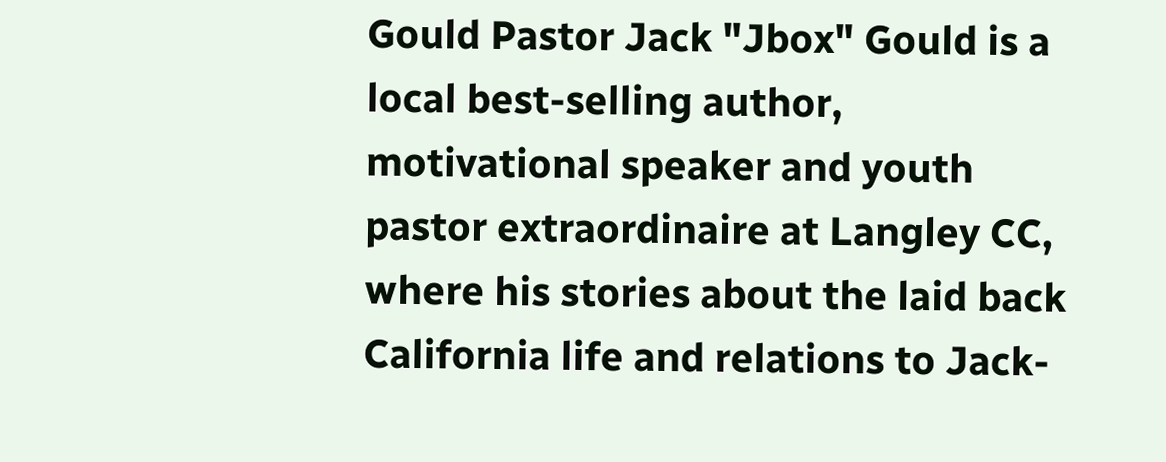Gould Pastor Jack "Jbox" Gould is a local best-selling author, motivational speaker and youth pastor extraordinaire at Langley CC, where his stories about the laid back California life and relations to Jack-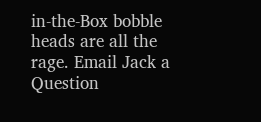in-the-Box bobble heads are all the rage. Email Jack a Question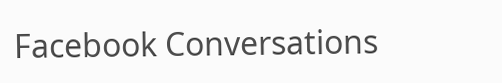Facebook Conversations